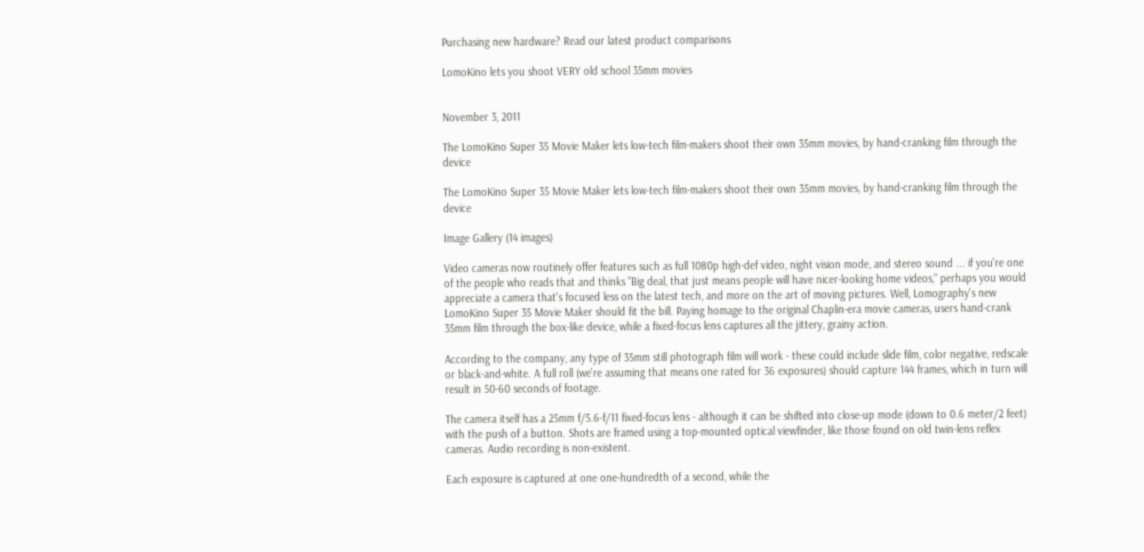Purchasing new hardware? Read our latest product comparisons

LomoKino lets you shoot VERY old school 35mm movies


November 3, 2011

The LomoKino Super 35 Movie Maker lets low-tech film-makers shoot their own 35mm movies, by hand-cranking film through the device

The LomoKino Super 35 Movie Maker lets low-tech film-makers shoot their own 35mm movies, by hand-cranking film through the device

Image Gallery (14 images)

Video cameras now routinely offer features such as full 1080p high-def video, night vision mode, and stereo sound ... if you're one of the people who reads that and thinks "Big deal, that just means people will have nicer-looking home videos," perhaps you would appreciate a camera that's focused less on the latest tech, and more on the art of moving pictures. Well, Lomography's new LomoKino Super 35 Movie Maker should fit the bill. Paying homage to the original Chaplin-era movie cameras, users hand-crank 35mm film through the box-like device, while a fixed-focus lens captures all the jittery, grainy action.

According to the company, any type of 35mm still photograph film will work - these could include slide film, color negative, redscale or black-and-white. A full roll (we're assuming that means one rated for 36 exposures) should capture 144 frames, which in turn will result in 50-60 seconds of footage.

The camera itself has a 25mm f/5.6-f/11 fixed-focus lens - although it can be shifted into close-up mode (down to 0.6 meter/2 feet) with the push of a button. Shots are framed using a top-mounted optical viewfinder, like those found on old twin-lens reflex cameras. Audio recording is non-existent.

Each exposure is captured at one one-hundredth of a second, while the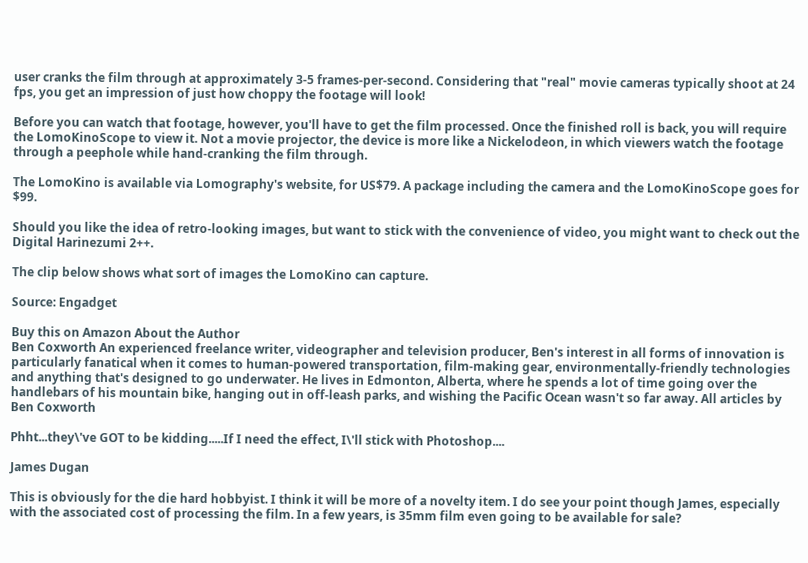user cranks the film through at approximately 3-5 frames-per-second. Considering that "real" movie cameras typically shoot at 24 fps, you get an impression of just how choppy the footage will look!

Before you can watch that footage, however, you'll have to get the film processed. Once the finished roll is back, you will require the LomoKinoScope to view it. Not a movie projector, the device is more like a Nickelodeon, in which viewers watch the footage through a peephole while hand-cranking the film through.

The LomoKino is available via Lomography's website, for US$79. A package including the camera and the LomoKinoScope goes for $99.

Should you like the idea of retro-looking images, but want to stick with the convenience of video, you might want to check out the Digital Harinezumi 2++.

The clip below shows what sort of images the LomoKino can capture.

Source: Engadget

Buy this on Amazon About the Author
Ben Coxworth An experienced freelance writer, videographer and television producer, Ben's interest in all forms of innovation is particularly fanatical when it comes to human-powered transportation, film-making gear, environmentally-friendly technologies and anything that's designed to go underwater. He lives in Edmonton, Alberta, where he spends a lot of time going over the handlebars of his mountain bike, hanging out in off-leash parks, and wishing the Pacific Ocean wasn't so far away. All articles by Ben Coxworth

Phht...they\'ve GOT to be kidding.....If I need the effect, I\'ll stick with Photoshop....

James Dugan

This is obviously for the die hard hobbyist. I think it will be more of a novelty item. I do see your point though James, especially with the associated cost of processing the film. In a few years, is 35mm film even going to be available for sale?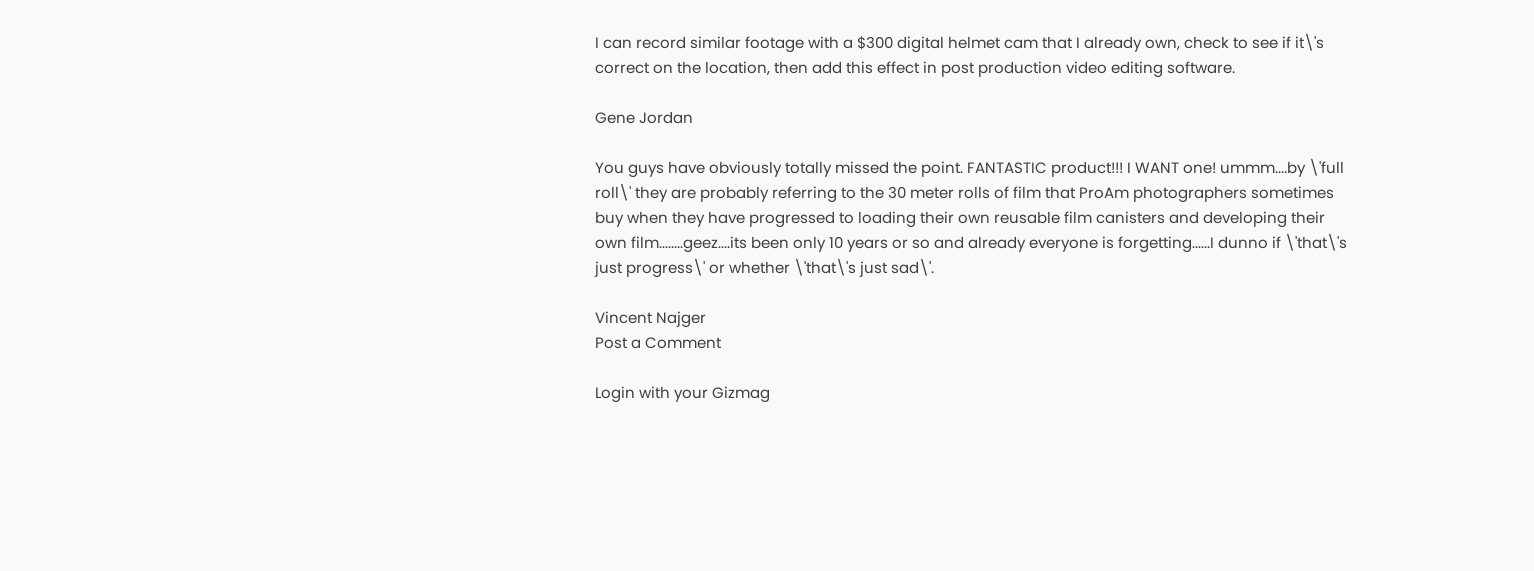I can record similar footage with a $300 digital helmet cam that I already own, check to see if it\'s correct on the location, then add this effect in post production video editing software.

Gene Jordan

You guys have obviously totally missed the point. FANTASTIC product!!! I WANT one! ummm....by \'full roll\' they are probably referring to the 30 meter rolls of film that ProAm photographers sometimes buy when they have progressed to loading their own reusable film canisters and developing their own film........geez....its been only 10 years or so and already everyone is forgetting......I dunno if \'that\'s just progress\' or whether \'that\'s just sad\'.

Vincent Najger
Post a Comment

Login with your Gizmag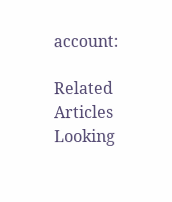account:

Related Articles
Looking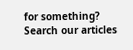for something? Search our articles